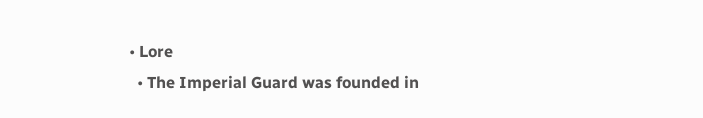• Lore
  • The Imperial Guard was founded in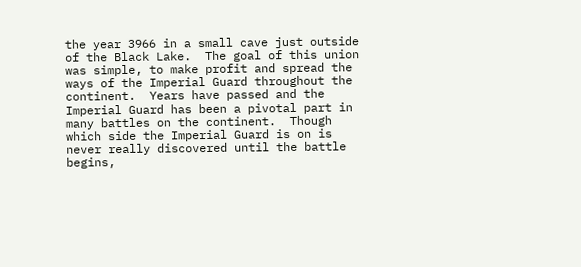the year 3966 in a small cave just outside of the Black Lake.  The goal of this union was simple, to make profit and spread the ways of the Imperial Guard throughout the continent.  Years have passed and the Imperial Guard has been a pivotal part in many battles on the continent.  Though which side the Imperial Guard is on is never really discovered until the battle begins,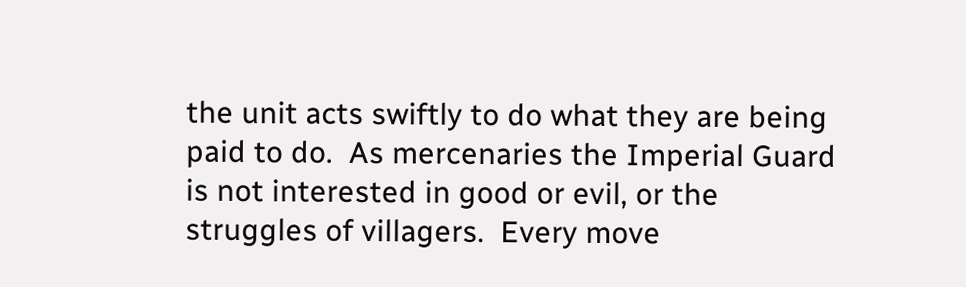the unit acts swiftly to do what they are being paid to do.  As mercenaries the Imperial Guard is not interested in good or evil, or the struggles of villagers.  Every move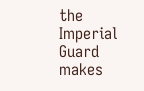the Imperial Guard makes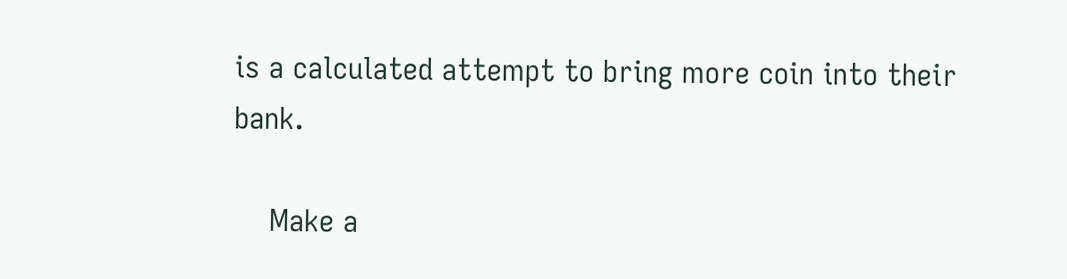is a calculated attempt to bring more coin into their bank.

    Make a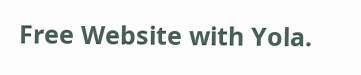Free Website with Yola.